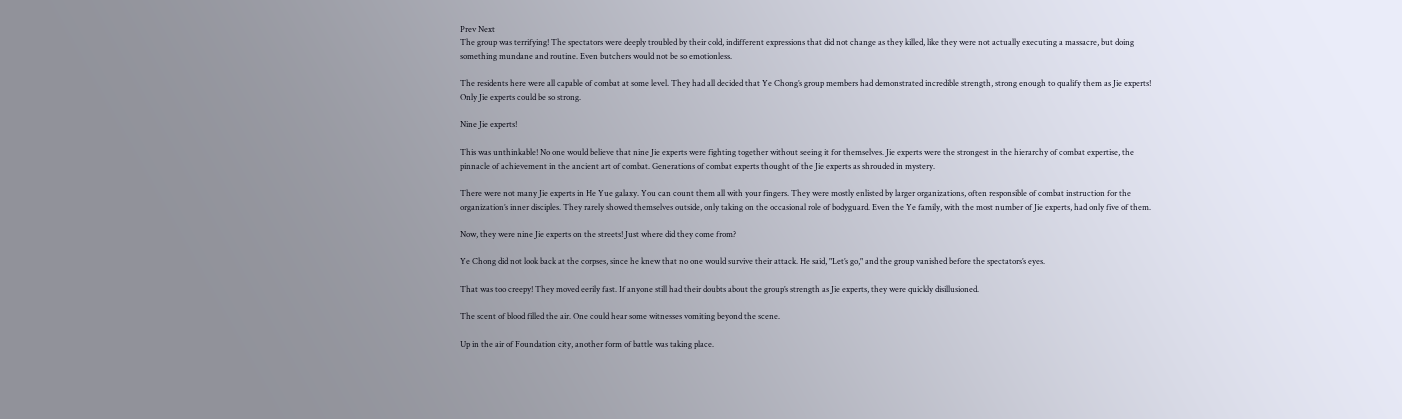Prev Next
The group was terrifying! The spectators were deeply troubled by their cold, indifferent expressions that did not change as they killed, like they were not actually executing a massacre, but doing something mundane and routine. Even butchers would not be so emotionless.

The residents here were all capable of combat at some level. They had all decided that Ye Chong’s group members had demonstrated incredible strength, strong enough to qualify them as Jie experts! Only Jie experts could be so strong.

Nine Jie experts!

This was unthinkable! No one would believe that nine Jie experts were fighting together without seeing it for themselves. Jie experts were the strongest in the hierarchy of combat expertise, the pinnacle of achievement in the ancient art of combat. Generations of combat experts thought of the Jie experts as shrouded in mystery.

There were not many Jie experts in He Yue galaxy. You can count them all with your fingers. They were mostly enlisted by larger organizations, often responsible of combat instruction for the organization’s inner disciples. They rarely showed themselves outside, only taking on the occasional role of bodyguard. Even the Ye family, with the most number of Jie experts, had only five of them.

Now, they were nine Jie experts on the streets! Just where did they come from?

Ye Chong did not look back at the corpses, since he knew that no one would survive their attack. He said, "Let’s go," and the group vanished before the spectators’s eyes.

That was too creepy! They moved eerily fast. If anyone still had their doubts about the group’s strength as Jie experts, they were quickly disillusioned.

The scent of blood filled the air. One could hear some witnesses vomiting beyond the scene.

Up in the air of Foundation city, another form of battle was taking place.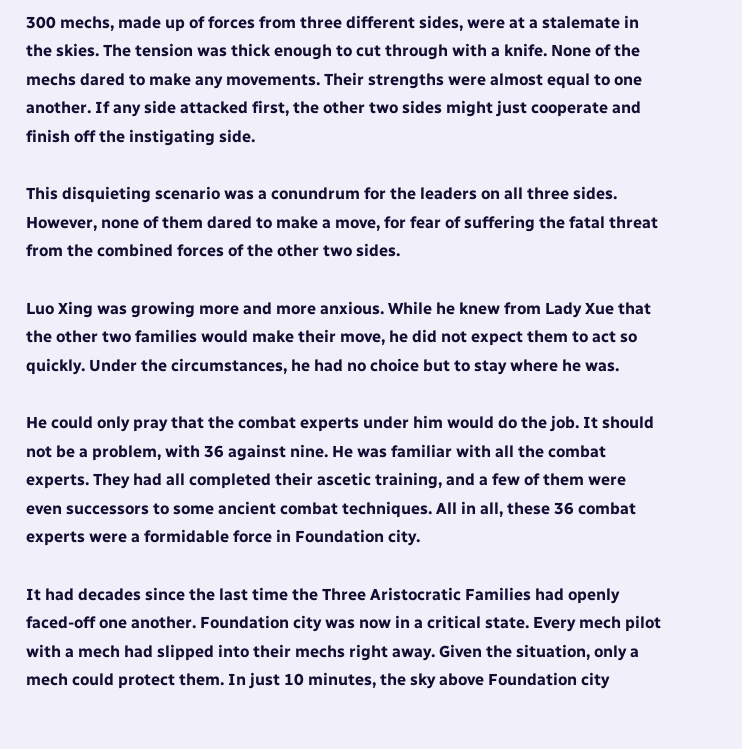300 mechs, made up of forces from three different sides, were at a stalemate in the skies. The tension was thick enough to cut through with a knife. None of the mechs dared to make any movements. Their strengths were almost equal to one another. If any side attacked first, the other two sides might just cooperate and finish off the instigating side.

This disquieting scenario was a conundrum for the leaders on all three sides. However, none of them dared to make a move, for fear of suffering the fatal threat from the combined forces of the other two sides.

Luo Xing was growing more and more anxious. While he knew from Lady Xue that the other two families would make their move, he did not expect them to act so quickly. Under the circumstances, he had no choice but to stay where he was.

He could only pray that the combat experts under him would do the job. It should not be a problem, with 36 against nine. He was familiar with all the combat experts. They had all completed their ascetic training, and a few of them were even successors to some ancient combat techniques. All in all, these 36 combat experts were a formidable force in Foundation city.

It had decades since the last time the Three Aristocratic Families had openly faced-off one another. Foundation city was now in a critical state. Every mech pilot with a mech had slipped into their mechs right away. Given the situation, only a mech could protect them. In just 10 minutes, the sky above Foundation city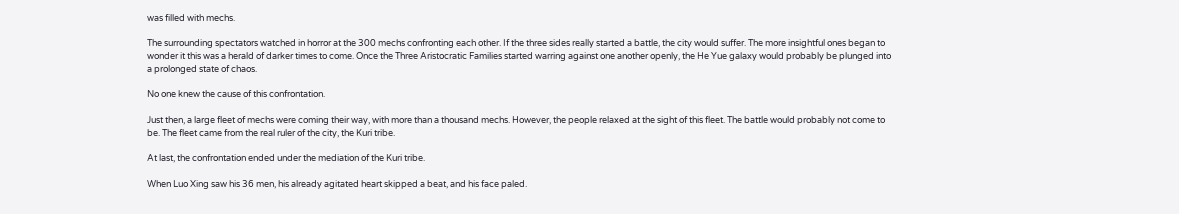was filled with mechs.

The surrounding spectators watched in horror at the 300 mechs confronting each other. If the three sides really started a battle, the city would suffer. The more insightful ones began to wonder it this was a herald of darker times to come. Once the Three Aristocratic Families started warring against one another openly, the He Yue galaxy would probably be plunged into a prolonged state of chaos.

No one knew the cause of this confrontation.

Just then, a large fleet of mechs were coming their way, with more than a thousand mechs. However, the people relaxed at the sight of this fleet. The battle would probably not come to be. The fleet came from the real ruler of the city, the Kuri tribe.

At last, the confrontation ended under the mediation of the Kuri tribe.

When Luo Xing saw his 36 men, his already agitated heart skipped a beat, and his face paled.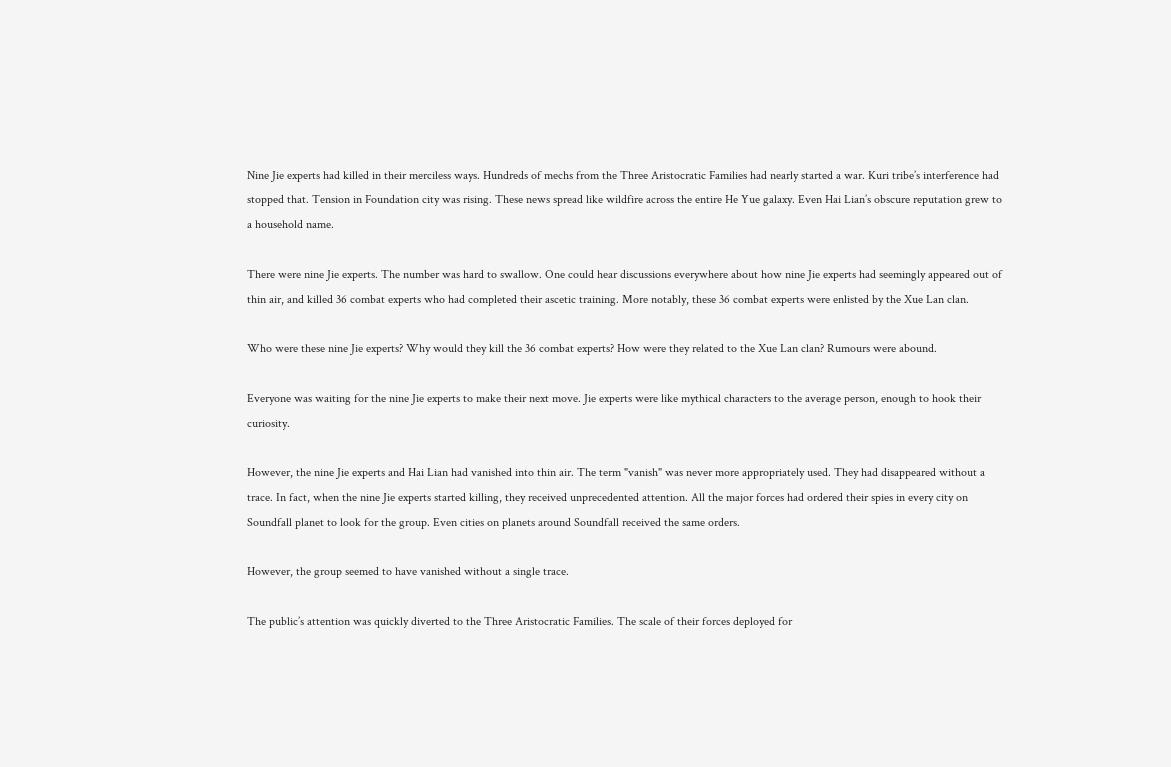Nine Jie experts had killed in their merciless ways. Hundreds of mechs from the Three Aristocratic Families had nearly started a war. Kuri tribe’s interference had stopped that. Tension in Foundation city was rising. These news spread like wildfire across the entire He Yue galaxy. Even Hai Lian’s obscure reputation grew to a household name.

There were nine Jie experts. The number was hard to swallow. One could hear discussions everywhere about how nine Jie experts had seemingly appeared out of thin air, and killed 36 combat experts who had completed their ascetic training. More notably, these 36 combat experts were enlisted by the Xue Lan clan.

Who were these nine Jie experts? Why would they kill the 36 combat experts? How were they related to the Xue Lan clan? Rumours were abound.

Everyone was waiting for the nine Jie experts to make their next move. Jie experts were like mythical characters to the average person, enough to hook their curiosity.

However, the nine Jie experts and Hai Lian had vanished into thin air. The term "vanish" was never more appropriately used. They had disappeared without a trace. In fact, when the nine Jie experts started killing, they received unprecedented attention. All the major forces had ordered their spies in every city on Soundfall planet to look for the group. Even cities on planets around Soundfall received the same orders.

However, the group seemed to have vanished without a single trace.

The public’s attention was quickly diverted to the Three Aristocratic Families. The scale of their forces deployed for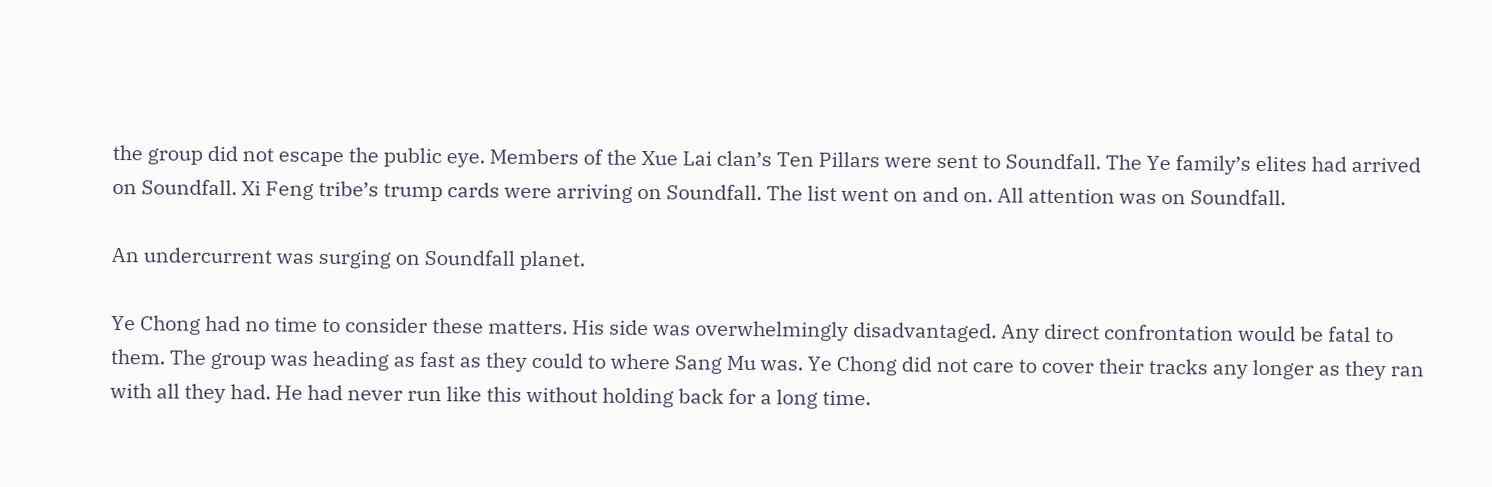the group did not escape the public eye. Members of the Xue Lai clan’s Ten Pillars were sent to Soundfall. The Ye family’s elites had arrived on Soundfall. Xi Feng tribe’s trump cards were arriving on Soundfall. The list went on and on. All attention was on Soundfall.

An undercurrent was surging on Soundfall planet.

Ye Chong had no time to consider these matters. His side was overwhelmingly disadvantaged. Any direct confrontation would be fatal to them. The group was heading as fast as they could to where Sang Mu was. Ye Chong did not care to cover their tracks any longer as they ran with all they had. He had never run like this without holding back for a long time.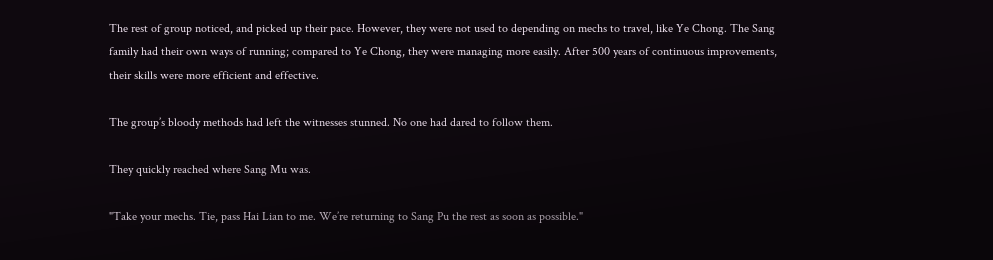The rest of group noticed, and picked up their pace. However, they were not used to depending on mechs to travel, like Ye Chong. The Sang family had their own ways of running; compared to Ye Chong, they were managing more easily. After 500 years of continuous improvements, their skills were more efficient and effective.

The group’s bloody methods had left the witnesses stunned. No one had dared to follow them.

They quickly reached where Sang Mu was.

"Take your mechs. Tie, pass Hai Lian to me. We’re returning to Sang Pu the rest as soon as possible."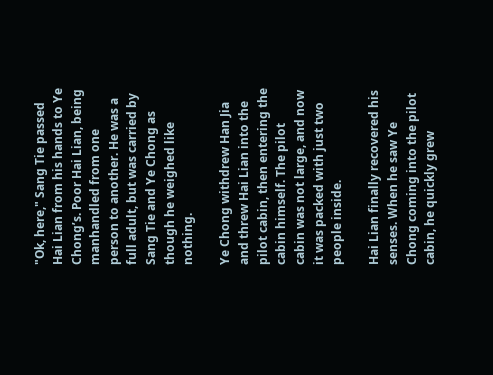"Ok, here," Sang Tie passed Hai Lian from his hands to Ye Chong’s. Poor Hai Lian, being manhandled from one person to another. He was a full adult, but was carried by Sang Tie and Ye Chong as though he weighed like nothing.

Ye Chong withdrew Han Jia and threw Hai Lian into the pilot cabin, then entering the cabin himself. The pilot cabin was not large, and now it was packed with just two people inside.

Hai Lian finally recovered his senses. When he saw Ye Chong coming into the pilot cabin, he quickly grew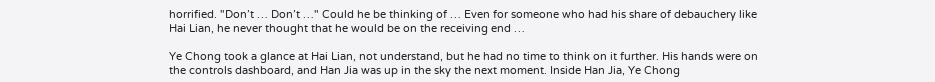horrified. "Don’t … Don’t …" Could he be thinking of … Even for someone who had his share of debauchery like Hai Lian, he never thought that he would be on the receiving end …

Ye Chong took a glance at Hai Lian, not understand, but he had no time to think on it further. His hands were on the controls dashboard, and Han Jia was up in the sky the next moment. Inside Han Jia, Ye Chong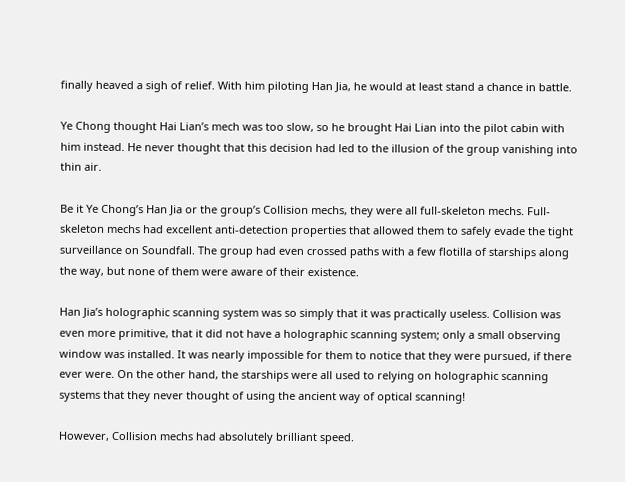finally heaved a sigh of relief. With him piloting Han Jia, he would at least stand a chance in battle.

Ye Chong thought Hai Lian’s mech was too slow, so he brought Hai Lian into the pilot cabin with him instead. He never thought that this decision had led to the illusion of the group vanishing into thin air.

Be it Ye Chong’s Han Jia or the group’s Collision mechs, they were all full-skeleton mechs. Full-skeleton mechs had excellent anti-detection properties that allowed them to safely evade the tight surveillance on Soundfall. The group had even crossed paths with a few flotilla of starships along the way, but none of them were aware of their existence.

Han Jia’s holographic scanning system was so simply that it was practically useless. Collision was even more primitive, that it did not have a holographic scanning system; only a small observing window was installed. It was nearly impossible for them to notice that they were pursued, if there ever were. On the other hand, the starships were all used to relying on holographic scanning systems that they never thought of using the ancient way of optical scanning!

However, Collision mechs had absolutely brilliant speed.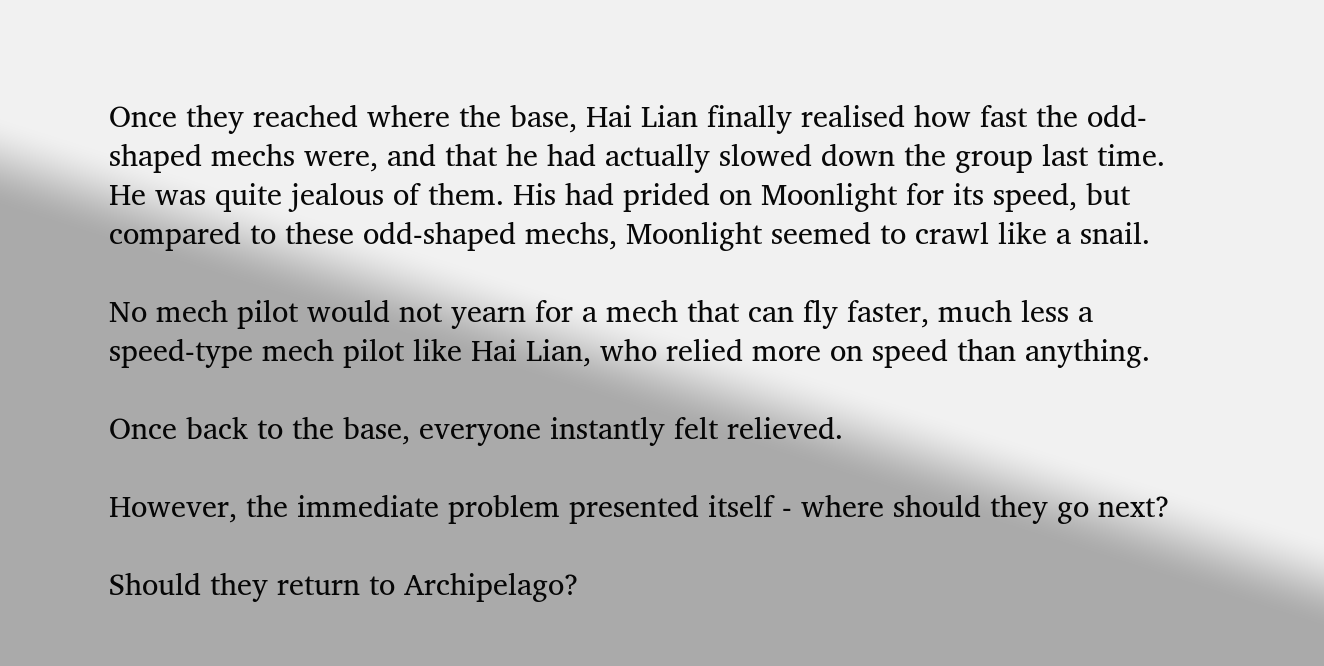Once they reached where the base, Hai Lian finally realised how fast the odd-shaped mechs were, and that he had actually slowed down the group last time. He was quite jealous of them. His had prided on Moonlight for its speed, but compared to these odd-shaped mechs, Moonlight seemed to crawl like a snail.

No mech pilot would not yearn for a mech that can fly faster, much less a speed-type mech pilot like Hai Lian, who relied more on speed than anything.

Once back to the base, everyone instantly felt relieved.

However, the immediate problem presented itself - where should they go next?

Should they return to Archipelago?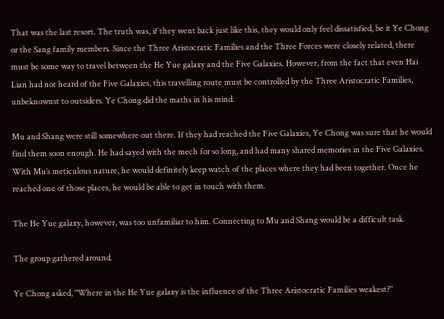That was the last resort. The truth was, if they went back just like this, they would only feel dissatisfied, be it Ye Chong or the Sang family members. Since the Three Aristocratic Families and the Three Forces were closely related, there must be some way to travel between the He Yue galaxy and the Five Galaxies. However, from the fact that even Hai Lian had not heard of the Five Galaxies, this travelling route must be controlled by the Three Aristocratic Families, unbeknownst to outsiders. Ye Chong did the maths in his mind.

Mu and Shang were still somewhere out there. If they had reached the Five Galaxies, Ye Chong was sure that he would find them soon enough. He had sayed with the mech for so long, and had many shared memories in the Five Galaxies. With Mu’s meticulous nature, he would definitely keep watch of the places where they had been together. Once he reached one of those places, he would be able to get in touch with them.

The He Yue galaxy, however, was too unfamiliar to him. Connecting to Mu and Shang would be a difficult task.

The group gathered around.

Ye Chong asked, "Where in the He Yue galaxy is the influence of the Three Aristocratic Families weakest?"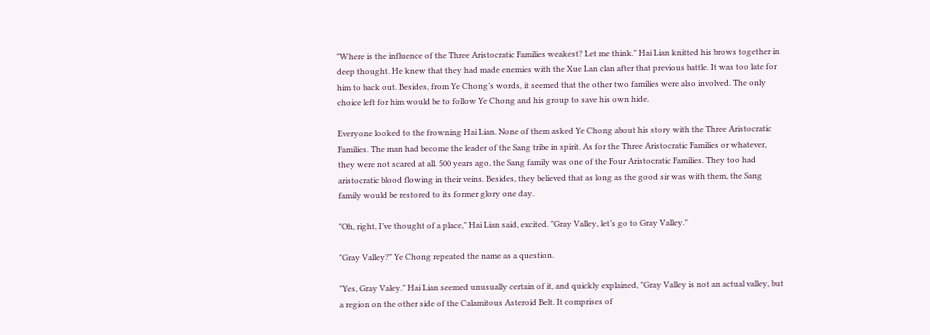"Where is the influence of the Three Aristocratic Families weakest? Let me think." Hai Lian knitted his brows together in deep thought. He knew that they had made enemies with the Xue Lan clan after that previous battle. It was too late for him to back out. Besides, from Ye Chong’s words, it seemed that the other two families were also involved. The only choice left for him would be to follow Ye Chong and his group to save his own hide.

Everyone looked to the frowning Hai Lian. None of them asked Ye Chong about his story with the Three Aristocratic Families. The man had become the leader of the Sang tribe in spirit. As for the Three Aristocratic Families or whatever, they were not scared at all. 500 years ago, the Sang family was one of the Four Aristocratic Families. They too had aristocratic blood flowing in their veins. Besides, they believed that as long as the good sir was with them, the Sang family would be restored to its former glory one day.

"Oh, right, I’ve thought of a place," Hai Lian said, excited. "Gray Valley, let’s go to Gray Valley."

"Gray Valley?" Ye Chong repeated the name as a question.

"Yes, Gray Valey." Hai Lian seemed unusually certain of it, and quickly explained, "Gray Valley is not an actual valley, but a region on the other side of the Calamitous Asteroid Belt. It comprises of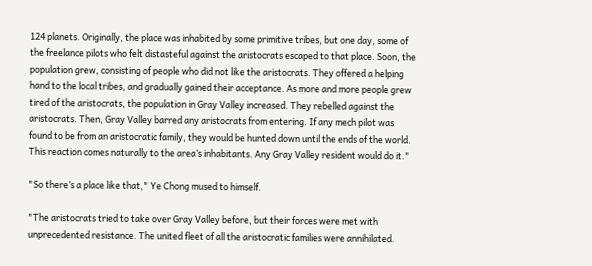124 planets. Originally, the place was inhabited by some primitive tribes, but one day, some of the freelance pilots who felt distasteful against the aristocrats escaped to that place. Soon, the population grew, consisting of people who did not like the aristocrats. They offered a helping hand to the local tribes, and gradually gained their acceptance. As more and more people grew tired of the aristocrats, the population in Gray Valley increased. They rebelled against the aristocrats. Then, Gray Valley barred any aristocrats from entering. If any mech pilot was found to be from an aristocratic family, they would be hunted down until the ends of the world. This reaction comes naturally to the area’s inhabitants. Any Gray Valley resident would do it."

"So there’s a place like that," Ye Chong mused to himself.

"The aristocrats tried to take over Gray Valley before, but their forces were met with unprecedented resistance. The united fleet of all the aristocratic families were annihilated.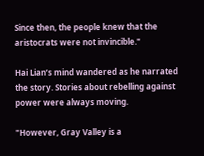Since then, the people knew that the aristocrats were not invincible."

Hai Lian’s mind wandered as he narrated the story. Stories about rebelling against power were always moving.

"However, Gray Valley is a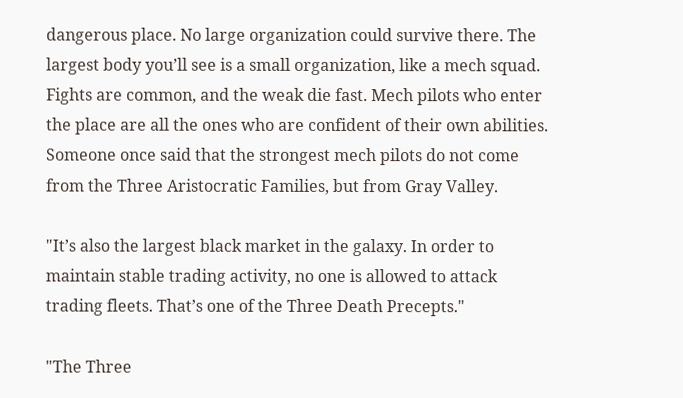dangerous place. No large organization could survive there. The largest body you’ll see is a small organization, like a mech squad. Fights are common, and the weak die fast. Mech pilots who enter the place are all the ones who are confident of their own abilities. Someone once said that the strongest mech pilots do not come from the Three Aristocratic Families, but from Gray Valley.

"It’s also the largest black market in the galaxy. In order to maintain stable trading activity, no one is allowed to attack trading fleets. That’s one of the Three Death Precepts."

"The Three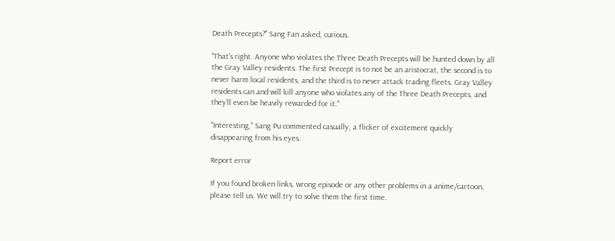Death Precepts?" Sang Fan asked, curious.

"That’s right. Anyone who violates the Three Death Precepts will be hunted down by all the Gray Valley residents. The first Precept is to not be an aristocrat, the second is to never harm local residents, and the third is to never attack trading fleets. Gray Valley residents can and will kill anyone who violates any of the Three Death Precepts, and they’ll even be heavily rewarded for it."

"Interesting," Sang Pu commented casually, a flicker of excitement quickly disappearing from his eyes.

Report error

If you found broken links, wrong episode or any other problems in a anime/cartoon, please tell us. We will try to solve them the first time.